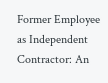Former Employee as Independent Contractor: An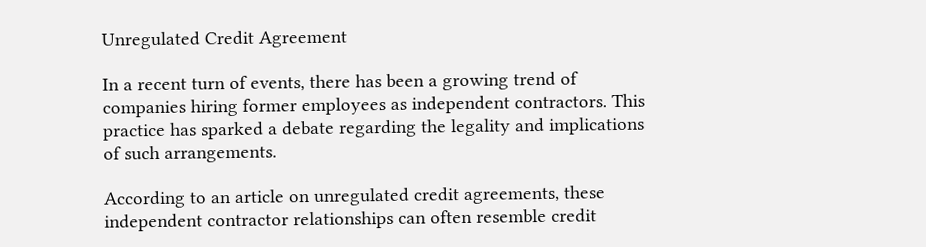Unregulated Credit Agreement

In a recent turn of events, there has been a growing trend of companies hiring former employees as independent contractors. This practice has sparked a debate regarding the legality and implications of such arrangements.

According to an article on unregulated credit agreements, these independent contractor relationships can often resemble credit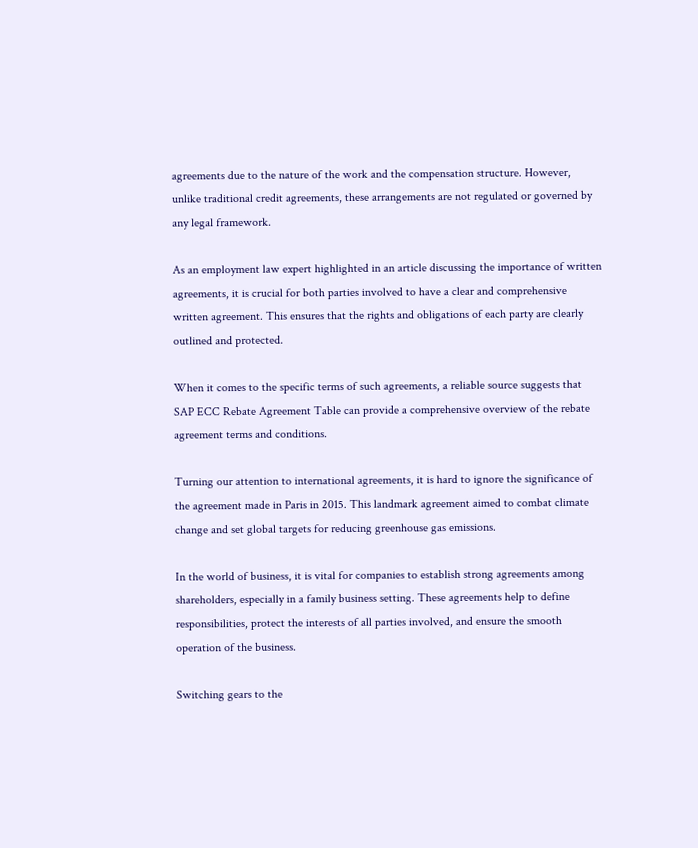agreements due to the nature of the work and the compensation structure. However, unlike traditional credit agreements, these arrangements are not regulated or governed by any legal framework.

As an employment law expert highlighted in an article discussing the importance of written agreements, it is crucial for both parties involved to have a clear and comprehensive written agreement. This ensures that the rights and obligations of each party are clearly outlined and protected.

When it comes to the specific terms of such agreements, a reliable source suggests that SAP ECC Rebate Agreement Table can provide a comprehensive overview of the rebate agreement terms and conditions.

Turning our attention to international agreements, it is hard to ignore the significance of the agreement made in Paris in 2015. This landmark agreement aimed to combat climate change and set global targets for reducing greenhouse gas emissions.

In the world of business, it is vital for companies to establish strong agreements among shareholders, especially in a family business setting. These agreements help to define responsibilities, protect the interests of all parties involved, and ensure the smooth operation of the business.

Switching gears to the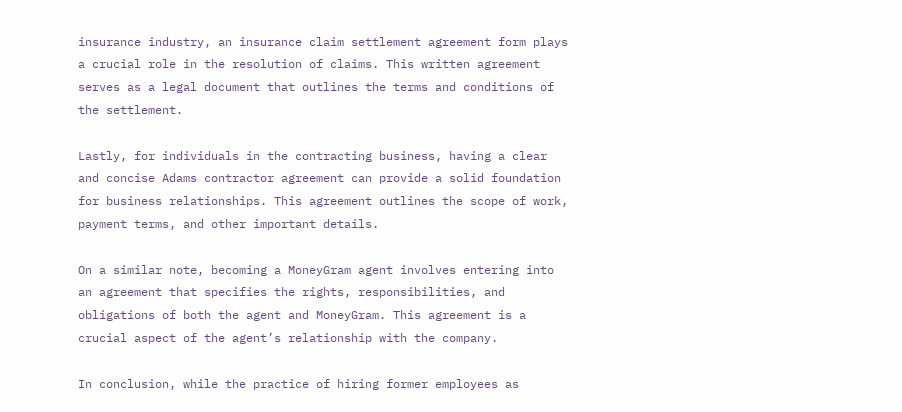insurance industry, an insurance claim settlement agreement form plays a crucial role in the resolution of claims. This written agreement serves as a legal document that outlines the terms and conditions of the settlement.

Lastly, for individuals in the contracting business, having a clear and concise Adams contractor agreement can provide a solid foundation for business relationships. This agreement outlines the scope of work, payment terms, and other important details.

On a similar note, becoming a MoneyGram agent involves entering into an agreement that specifies the rights, responsibilities, and obligations of both the agent and MoneyGram. This agreement is a crucial aspect of the agent’s relationship with the company.

In conclusion, while the practice of hiring former employees as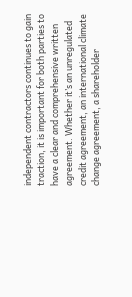independent contractors continues to gain traction, it is important for both parties to have a clear and comprehensive written agreement. Whether it’s an unregulated credit agreement, an international climate change agreement, a shareholder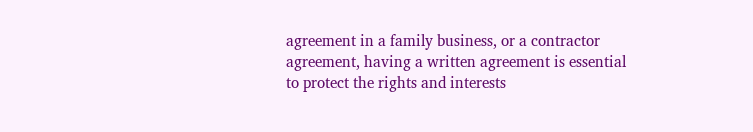agreement in a family business, or a contractor agreement, having a written agreement is essential to protect the rights and interests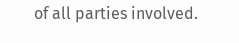of all parties involved.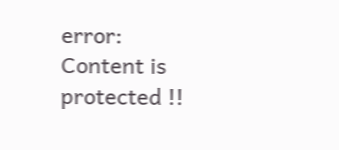error: Content is protected !!